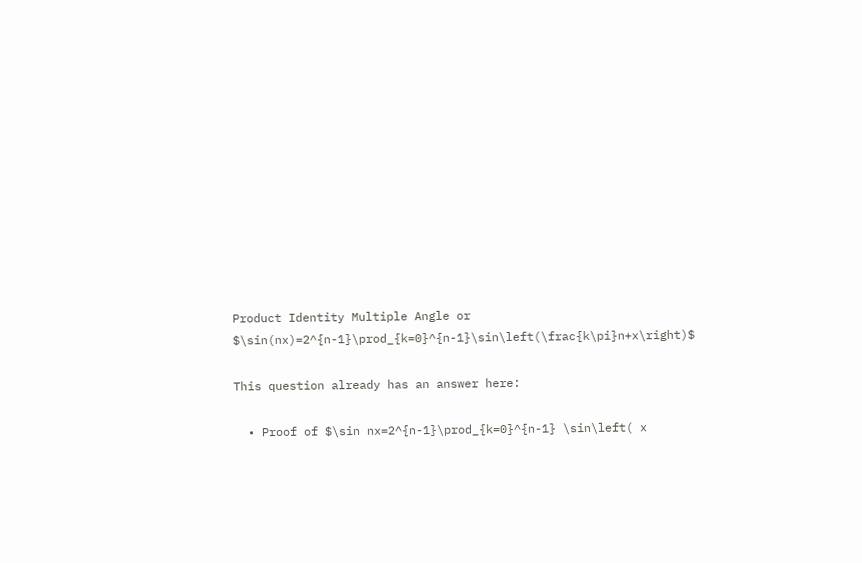Product Identity Multiple Angle or $\sin(nx)=2^{n-1}\prod_{k=0}^{n-1}\sin\left(\frac{k\pi}n+x\right)$

This question already has an answer here:

  • Proof of $\sin nx=2^{n-1}\prod_{k=0}^{n-1} \sin\left( x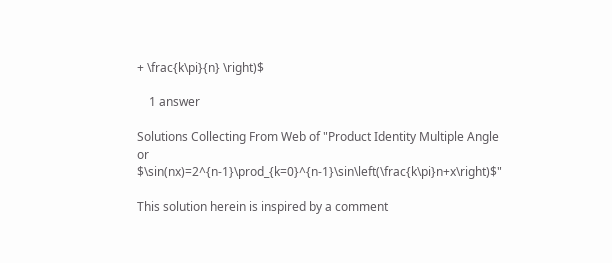+ \frac{k\pi}{n} \right)$

    1 answer

Solutions Collecting From Web of "Product Identity Multiple Angle or $\sin(nx)=2^{n-1}\prod_{k=0}^{n-1}\sin\left(\frac{k\pi}n+x\right)$"

This solution herein is inspired by a comment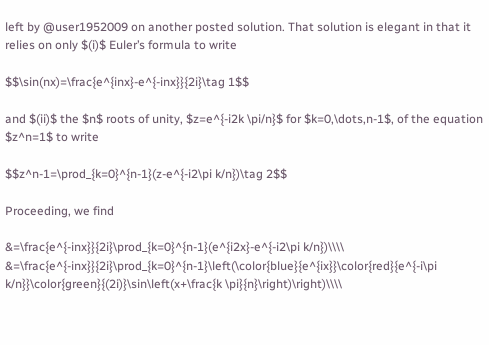left by @user1952009 on another posted solution. That solution is elegant in that it relies on only $(i)$ Euler’s formula to write

$$\sin(nx)=\frac{e^{inx}-e^{-inx}}{2i}\tag 1$$

and $(ii)$ the $n$ roots of unity, $z=e^{-i2k \pi/n}$ for $k=0,\dots,n-1$, of the equation $z^n=1$ to write

$$z^n-1=\prod_{k=0}^{n-1}(z-e^{-i2\pi k/n})\tag 2$$

Proceeding, we find

&=\frac{e^{-inx}}{2i}\prod_{k=0}^{n-1}(e^{i2x}-e^{-i2\pi k/n})\\\\
&=\frac{e^{-inx}}{2i}\prod_{k=0}^{n-1}\left(\color{blue}{e^{ix}}\color{red}{e^{-i\pi k/n}}\color{green}{(2i)}\sin\left(x+\frac{k \pi}{n}\right)\right)\\\\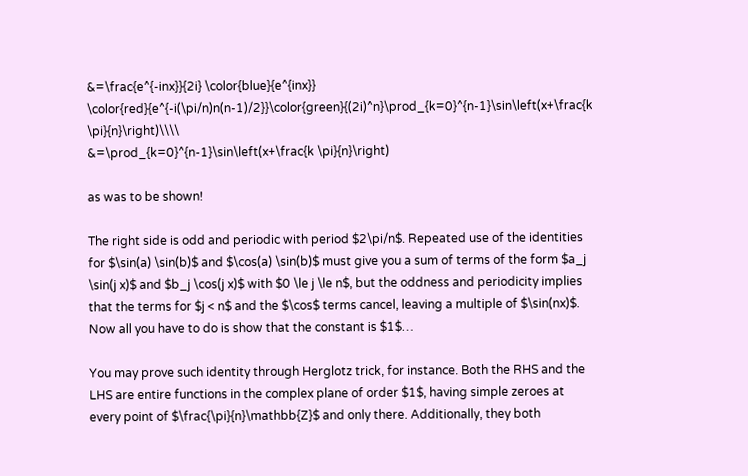&=\frac{e^{-inx}}{2i} \color{blue}{e^{inx}} \color{red}{e^{-i(\pi/n)n(n-1)/2}}\color{green}{(2i)^n}\prod_{k=0}^{n-1}\sin\left(x+\frac{k \pi}{n}\right)\\\\
&=\prod_{k=0}^{n-1}\sin\left(x+\frac{k \pi}{n}\right)

as was to be shown!

The right side is odd and periodic with period $2\pi/n$. Repeated use of the identities for $\sin(a) \sin(b)$ and $\cos(a) \sin(b)$ must give you a sum of terms of the form $a_j \sin(j x)$ and $b_j \cos(j x)$ with $0 \le j \le n$, but the oddness and periodicity implies that the terms for $j < n$ and the $\cos$ terms cancel, leaving a multiple of $\sin(nx)$. Now all you have to do is show that the constant is $1$…

You may prove such identity through Herglotz trick, for instance. Both the RHS and the LHS are entire functions in the complex plane of order $1$, having simple zeroes at every point of $\frac{\pi}{n}\mathbb{Z}$ and only there. Additionally, they both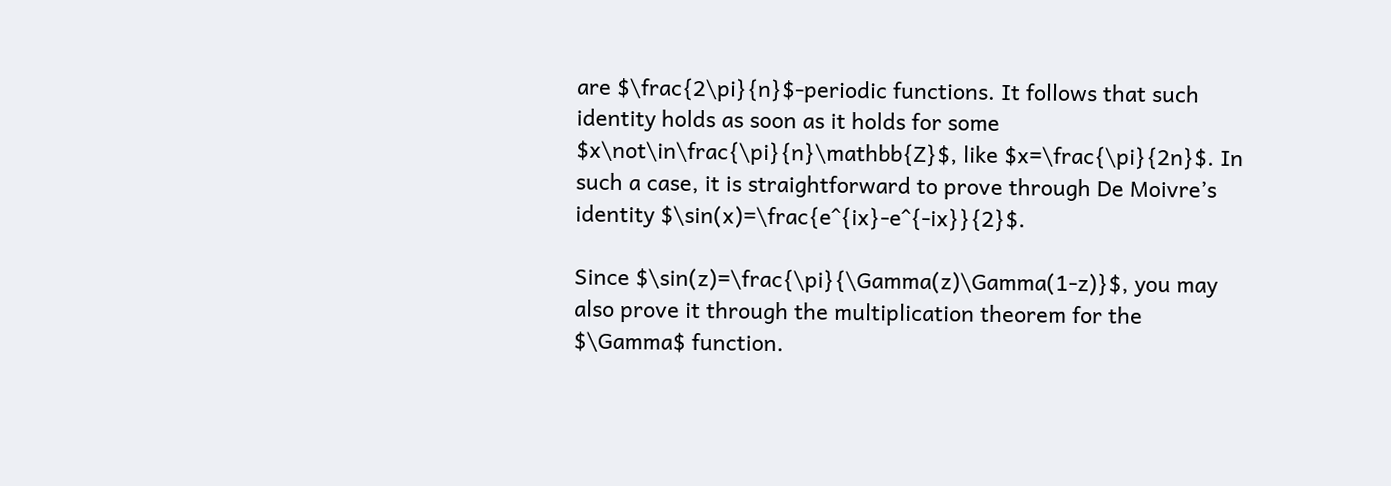are $\frac{2\pi}{n}$-periodic functions. It follows that such identity holds as soon as it holds for some $x\not\in\frac{\pi}{n}\mathbb{Z}$, like $x=\frac{\pi}{2n}$. In such a case, it is straightforward to prove through De Moivre’s identity $\sin(x)=\frac{e^{ix}-e^{-ix}}{2}$.

Since $\sin(z)=\frac{\pi}{\Gamma(z)\Gamma(1-z)}$, you may also prove it through the multiplication theorem for the $\Gamma$ function.